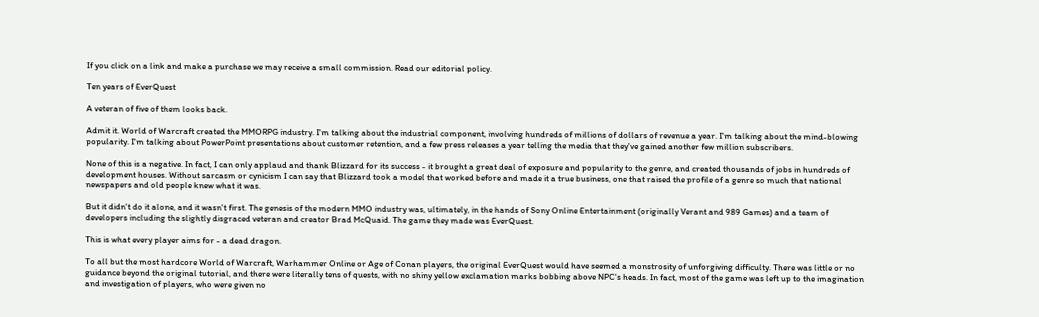If you click on a link and make a purchase we may receive a small commission. Read our editorial policy.

Ten years of EverQuest

A veteran of five of them looks back.

Admit it. World of Warcraft created the MMORPG industry. I'm talking about the industrial component, involving hundreds of millions of dollars of revenue a year. I'm talking about the mind-blowing popularity. I'm talking about PowerPoint presentations about customer retention, and a few press releases a year telling the media that they've gained another few million subscribers.

None of this is a negative. In fact, I can only applaud and thank Blizzard for its success - it brought a great deal of exposure and popularity to the genre, and created thousands of jobs in hundreds of development houses. Without sarcasm or cynicism I can say that Blizzard took a model that worked before and made it a true business, one that raised the profile of a genre so much that national newspapers and old people knew what it was.

But it didn't do it alone, and it wasn't first. The genesis of the modern MMO industry was, ultimately, in the hands of Sony Online Entertainment (originally Verant and 989 Games) and a team of developers including the slightly disgraced veteran and creator Brad McQuaid. The game they made was EverQuest.

This is what every player aims for - a dead dragon.

To all but the most hardcore World of Warcraft, Warhammer Online or Age of Conan players, the original EverQuest would have seemed a monstrosity of unforgiving difficulty. There was little or no guidance beyond the original tutorial, and there were literally tens of quests, with no shiny yellow exclamation marks bobbing above NPC's heads. In fact, most of the game was left up to the imagination and investigation of players, who were given no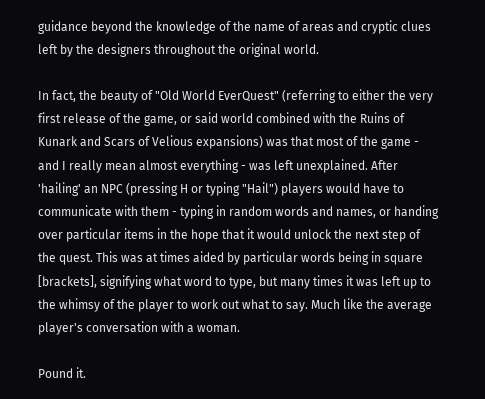guidance beyond the knowledge of the name of areas and cryptic clues left by the designers throughout the original world.

In fact, the beauty of "Old World EverQuest" (referring to either the very first release of the game, or said world combined with the Ruins of Kunark and Scars of Velious expansions) was that most of the game - and I really mean almost everything - was left unexplained. After 'hailing' an NPC (pressing H or typing "Hail") players would have to communicate with them - typing in random words and names, or handing over particular items in the hope that it would unlock the next step of the quest. This was at times aided by particular words being in square [brackets], signifying what word to type, but many times it was left up to the whimsy of the player to work out what to say. Much like the average player's conversation with a woman.

Pound it.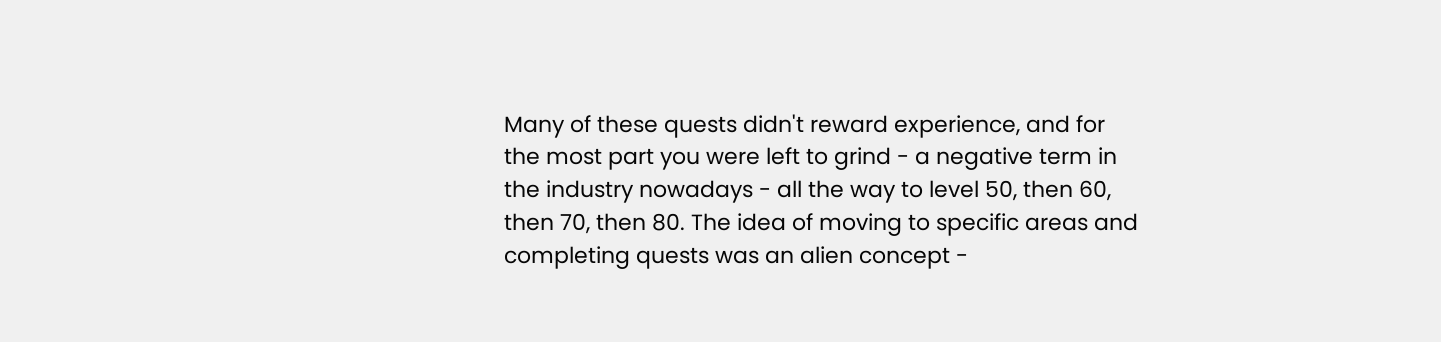Many of these quests didn't reward experience, and for the most part you were left to grind - a negative term in the industry nowadays - all the way to level 50, then 60, then 70, then 80. The idea of moving to specific areas and completing quests was an alien concept -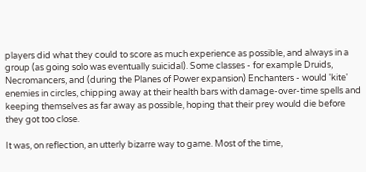players did what they could to score as much experience as possible, and always in a group (as going solo was eventually suicidal). Some classes - for example Druids, Necromancers, and (during the Planes of Power expansion) Enchanters - would 'kite' enemies in circles, chipping away at their health bars with damage-over-time spells and keeping themselves as far away as possible, hoping that their prey would die before they got too close.

It was, on reflection, an utterly bizarre way to game. Most of the time,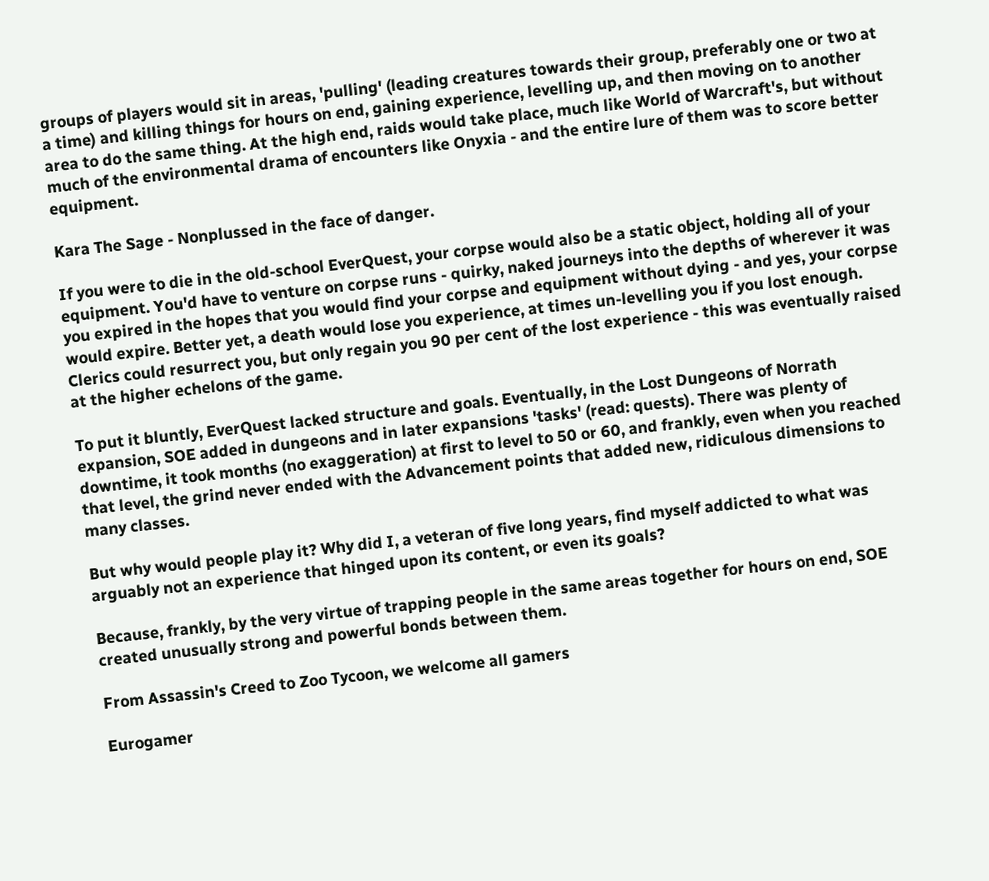groups of players would sit in areas, 'pulling' (leading creatures towards their group, preferably one or two at a time) and killing things for hours on end, gaining experience, levelling up, and then moving on to another area to do the same thing. At the high end, raids would take place, much like World of Warcraft's, but without much of the environmental drama of encounters like Onyxia - and the entire lure of them was to score better equipment.

Kara The Sage - Nonplussed in the face of danger.

If you were to die in the old-school EverQuest, your corpse would also be a static object, holding all of your equipment. You'd have to venture on corpse runs - quirky, naked journeys into the depths of wherever it was you expired in the hopes that you would find your corpse and equipment without dying - and yes, your corpse would expire. Better yet, a death would lose you experience, at times un-levelling you if you lost enough. Clerics could resurrect you, but only regain you 90 per cent of the lost experience - this was eventually raised at the higher echelons of the game.

To put it bluntly, EverQuest lacked structure and goals. Eventually, in the Lost Dungeons of Norrath expansion, SOE added in dungeons and in later expansions 'tasks' (read: quests). There was plenty of downtime, it took months (no exaggeration) at first to level to 50 or 60, and frankly, even when you reached that level, the grind never ended with the Advancement points that added new, ridiculous dimensions to many classes.

But why would people play it? Why did I, a veteran of five long years, find myself addicted to what was arguably not an experience that hinged upon its content, or even its goals?

Because, frankly, by the very virtue of trapping people in the same areas together for hours on end, SOE created unusually strong and powerful bonds between them.

From Assassin's Creed to Zoo Tycoon, we welcome all gamers

Eurogamer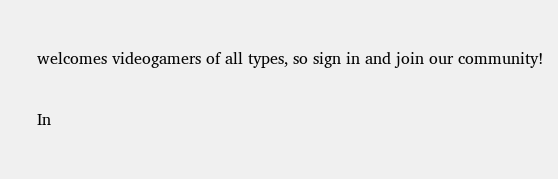welcomes videogamers of all types, so sign in and join our community!

In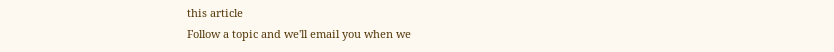this article
Follow a topic and we'll email you when we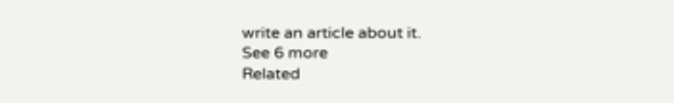write an article about it.
See 6 more
Related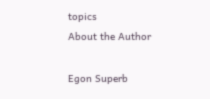topics
About the Author

Egon Superb